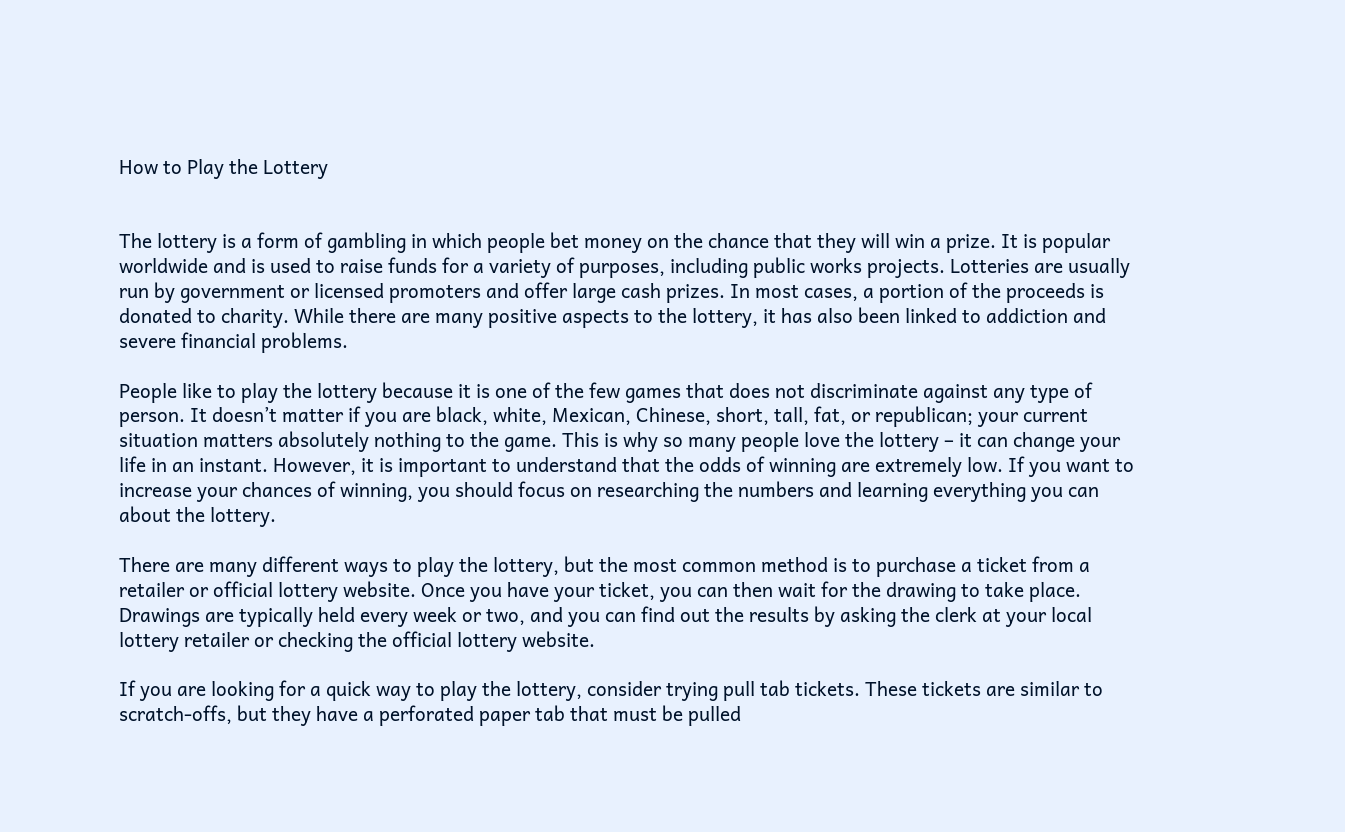How to Play the Lottery


The lottery is a form of gambling in which people bet money on the chance that they will win a prize. It is popular worldwide and is used to raise funds for a variety of purposes, including public works projects. Lotteries are usually run by government or licensed promoters and offer large cash prizes. In most cases, a portion of the proceeds is donated to charity. While there are many positive aspects to the lottery, it has also been linked to addiction and severe financial problems.

People like to play the lottery because it is one of the few games that does not discriminate against any type of person. It doesn’t matter if you are black, white, Mexican, Chinese, short, tall, fat, or republican; your current situation matters absolutely nothing to the game. This is why so many people love the lottery – it can change your life in an instant. However, it is important to understand that the odds of winning are extremely low. If you want to increase your chances of winning, you should focus on researching the numbers and learning everything you can about the lottery.

There are many different ways to play the lottery, but the most common method is to purchase a ticket from a retailer or official lottery website. Once you have your ticket, you can then wait for the drawing to take place. Drawings are typically held every week or two, and you can find out the results by asking the clerk at your local lottery retailer or checking the official lottery website.

If you are looking for a quick way to play the lottery, consider trying pull tab tickets. These tickets are similar to scratch-offs, but they have a perforated paper tab that must be pulled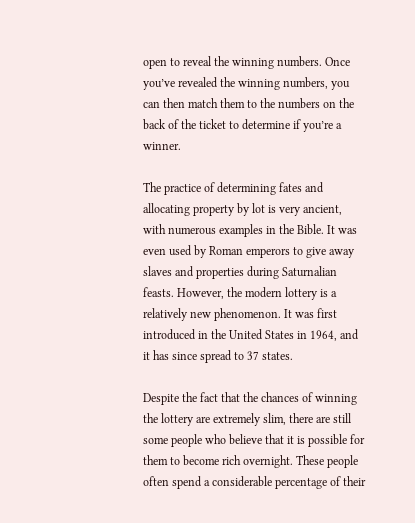open to reveal the winning numbers. Once you’ve revealed the winning numbers, you can then match them to the numbers on the back of the ticket to determine if you’re a winner.

The practice of determining fates and allocating property by lot is very ancient, with numerous examples in the Bible. It was even used by Roman emperors to give away slaves and properties during Saturnalian feasts. However, the modern lottery is a relatively new phenomenon. It was first introduced in the United States in 1964, and it has since spread to 37 states.

Despite the fact that the chances of winning the lottery are extremely slim, there are still some people who believe that it is possible for them to become rich overnight. These people often spend a considerable percentage of their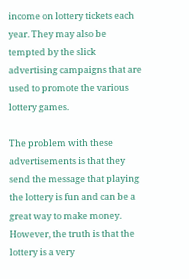income on lottery tickets each year. They may also be tempted by the slick advertising campaigns that are used to promote the various lottery games.

The problem with these advertisements is that they send the message that playing the lottery is fun and can be a great way to make money. However, the truth is that the lottery is a very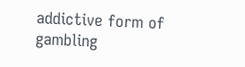addictive form of gambling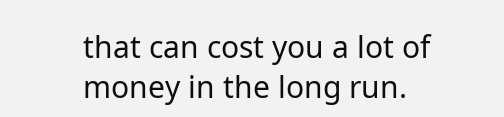that can cost you a lot of money in the long run.